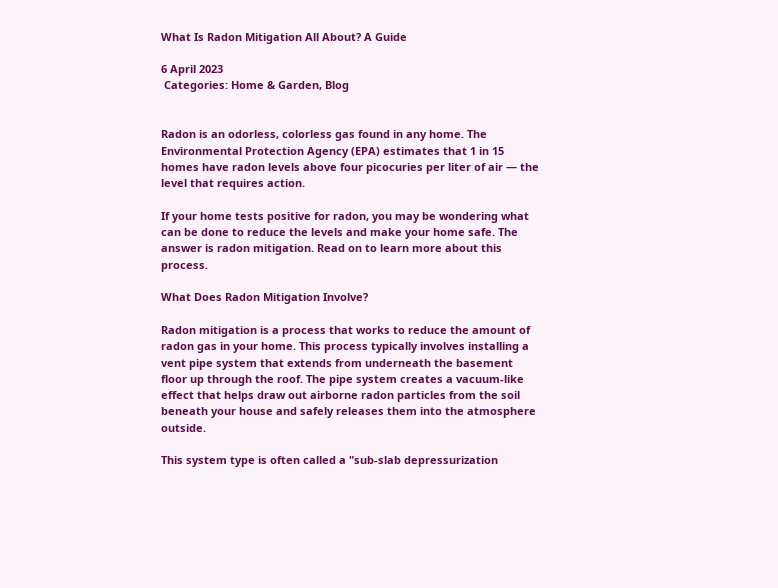What Is Radon Mitigation All About? A Guide

6 April 2023
 Categories: Home & Garden, Blog


Radon is an odorless, colorless gas found in any home. The Environmental Protection Agency (EPA) estimates that 1 in 15 homes have radon levels above four picocuries per liter of air — the level that requires action.

If your home tests positive for radon, you may be wondering what can be done to reduce the levels and make your home safe. The answer is radon mitigation. Read on to learn more about this process.

What Does Radon Mitigation Involve?

Radon mitigation is a process that works to reduce the amount of radon gas in your home. This process typically involves installing a vent pipe system that extends from underneath the basement floor up through the roof. The pipe system creates a vacuum-like effect that helps draw out airborne radon particles from the soil beneath your house and safely releases them into the atmosphere outside.

This system type is often called a "sub-slab depressurization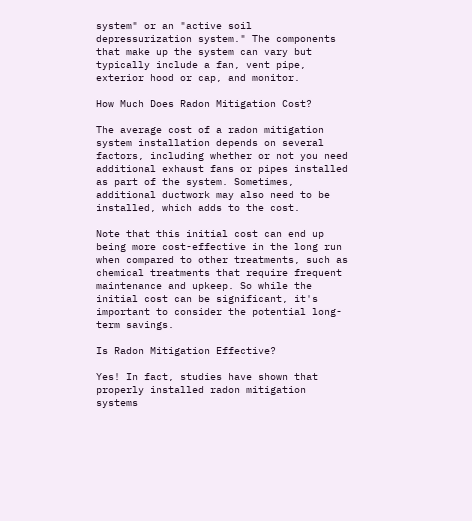system" or an "active soil depressurization system." The components that make up the system can vary but typically include a fan, vent pipe, exterior hood or cap, and monitor.

How Much Does Radon Mitigation Cost?

The average cost of a radon mitigation system installation depends on several factors, including whether or not you need additional exhaust fans or pipes installed as part of the system. Sometimes, additional ductwork may also need to be installed, which adds to the cost.

Note that this initial cost can end up being more cost-effective in the long run when compared to other treatments, such as chemical treatments that require frequent maintenance and upkeep. So while the initial cost can be significant, it's important to consider the potential long-term savings.

Is Radon Mitigation Effective?

Yes! In fact, studies have shown that properly installed radon mitigation systems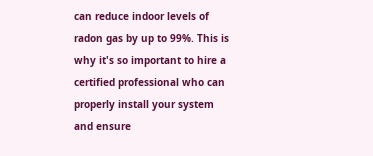can reduce indoor levels of radon gas by up to 99%. This is why it's so important to hire a certified professional who can properly install your system and ensure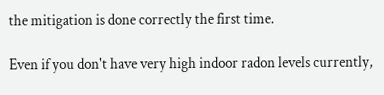the mitigation is done correctly the first time.

Even if you don't have very high indoor radon levels currently,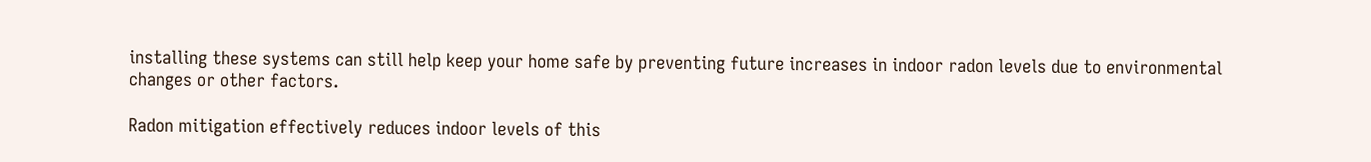installing these systems can still help keep your home safe by preventing future increases in indoor radon levels due to environmental changes or other factors.

Radon mitigation effectively reduces indoor levels of this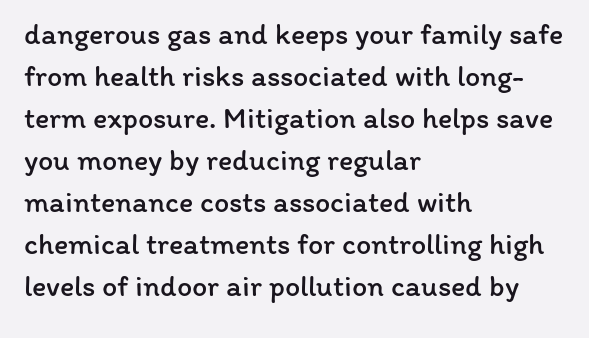dangerous gas and keeps your family safe from health risks associated with long-term exposure. Mitigation also helps save you money by reducing regular maintenance costs associated with chemical treatments for controlling high levels of indoor air pollution caused by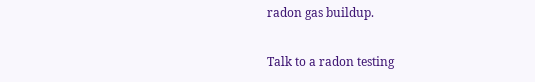radon gas buildup.

Talk to a radon testing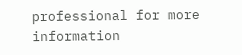professional for more information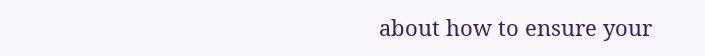about how to ensure your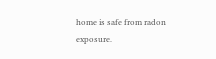home is safe from radon exposure.